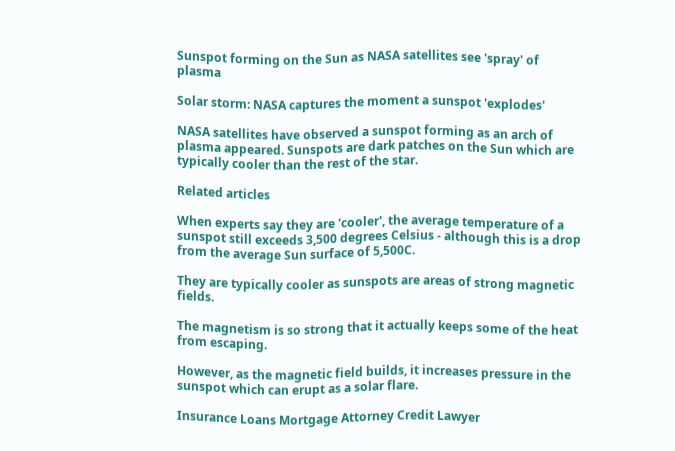Sunspot forming on the Sun as NASA satellites see 'spray' of plasma

Solar storm: NASA captures the moment a sunspot 'explodes'

NASA satellites have observed a sunspot forming as an arch of plasma appeared. Sunspots are dark patches on the Sun which are typically cooler than the rest of the star.

Related articles

When experts say they are 'cooler', the average temperature of a sunspot still exceeds 3,500 degrees Celsius - although this is a drop from the average Sun surface of 5,500C.

They are typically cooler as sunspots are areas of strong magnetic fields.

The magnetism is so strong that it actually keeps some of the heat from escaping.

However, as the magnetic field builds, it increases pressure in the sunspot which can erupt as a solar flare.

Insurance Loans Mortgage Attorney Credit Lawyer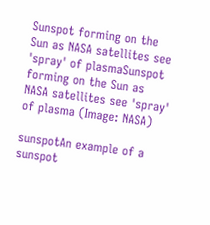Sunspot forming on the Sun as NASA satellites see 'spray' of plasmaSunspot forming on the Sun as NASA satellites see 'spray' of plasma (Image: NASA)

sunspotAn example of a sunspot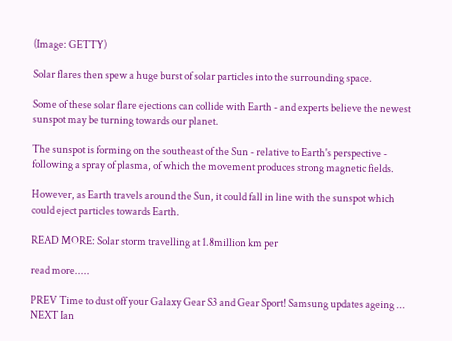(Image: GETTY)

Solar flares then spew a huge burst of solar particles into the surrounding space.

Some of these solar flare ejections can collide with Earth - and experts believe the newest sunspot may be turning towards our planet.

The sunspot is forming on the southeast of the Sun - relative to Earth's perspective - following a spray of plasma, of which the movement produces strong magnetic fields.

However, as Earth travels around the Sun, it could fall in line with the sunspot which could eject particles towards Earth.

READ MORE: Solar storm travelling at 1.8million km per

read more.....

PREV Time to dust off your Galaxy Gear S3 and Gear Sport! Samsung updates ageing ...
NEXT Ian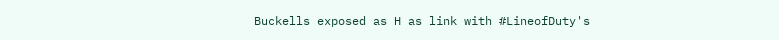Buckells exposed as H as link with #LineofDuty's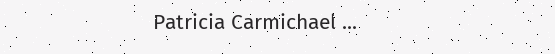Patricia Carmichael ...